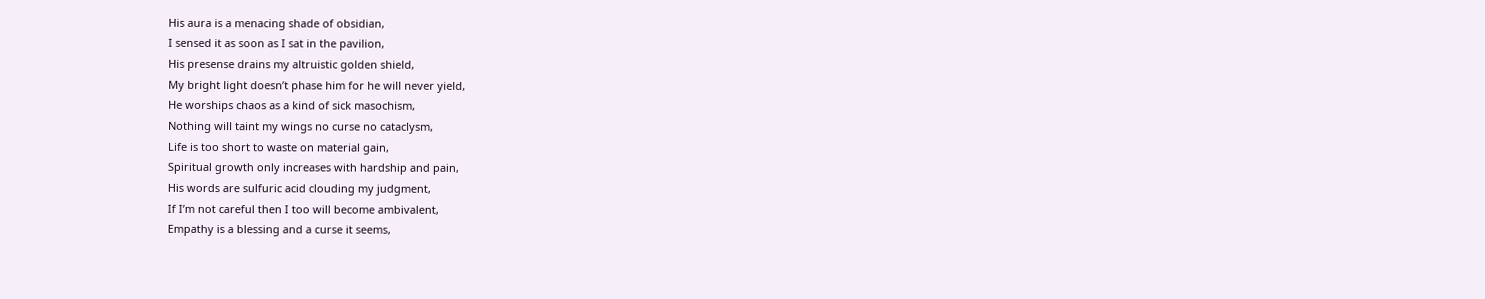His aura is a menacing shade of obsidian,
I sensed it as soon as I sat in the pavilion,
His presense drains my altruistic golden shield,
My bright light doesn’t phase him for he will never yield,
He worships chaos as a kind of sick masochism,
Nothing will taint my wings no curse no cataclysm,
Life is too short to waste on material gain,
Spiritual growth only increases with hardship and pain,
His words are sulfuric acid clouding my judgment,
If I’m not careful then I too will become ambivalent,
Empathy is a blessing and a curse it seems,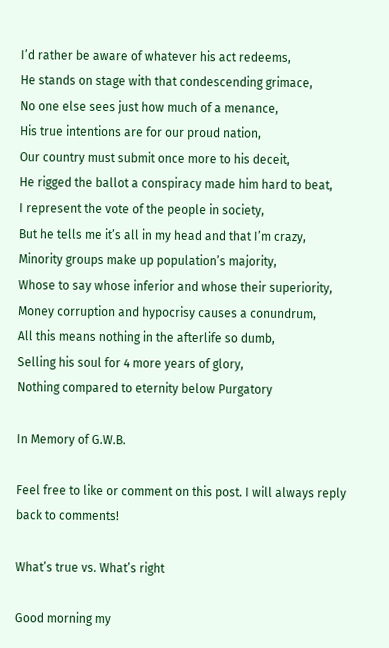I’d rather be aware of whatever his act redeems,
He stands on stage with that condescending grimace,
No one else sees just how much of a menance,
His true intentions are for our proud nation,
Our country must submit once more to his deceit,
He rigged the ballot a conspiracy made him hard to beat,
I represent the vote of the people in society,
But he tells me it’s all in my head and that I’m crazy,
Minority groups make up population’s majority,
Whose to say whose inferior and whose their superiority,
Money corruption and hypocrisy causes a conundrum,
All this means nothing in the afterlife so dumb,
Selling his soul for 4 more years of glory,
Nothing compared to eternity below Purgatory

In Memory of G.W.B.

Feel free to like or comment on this post. I will always reply back to comments!

What’s true vs. What’s right

Good morning my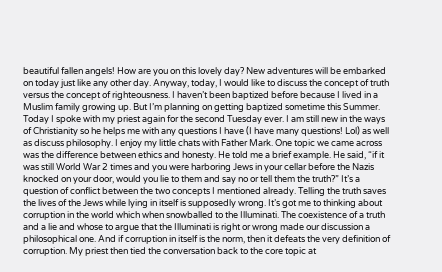beautiful fallen angels! How are you on this lovely day? New adventures will be embarked on today just like any other day. Anyway, today, I would like to discuss the concept of truth versus the concept of righteousness. I haven’t been baptized before because I lived in a Muslim family growing up. But I’m planning on getting baptized sometime this Summer. Today I spoke with my priest again for the second Tuesday ever. I am still new in the ways of Christianity so he helps me with any questions I have (I have many questions! Lol) as well as discuss philosophy. I enjoy my little chats with Father Mark. One topic we came across was the difference between ethics and honesty. He told me a brief example. He said, “if it was still World War 2 times and you were harboring Jews in your cellar before the Nazis knocked on your door, would you lie to them and say no or tell them the truth?” It’s a question of conflict between the two concepts I mentioned already. Telling the truth saves the lives of the Jews while lying in itself is supposedly wrong. It’s got me to thinking about corruption in the world which when snowballed to the Illuminati. The coexistence of a truth and a lie and whose to argue that the Illuminati is right or wrong made our discussion a philosophical one. And if corruption in itself is the norm, then it defeats the very definition of corruption. My priest then tied the conversation back to the core topic at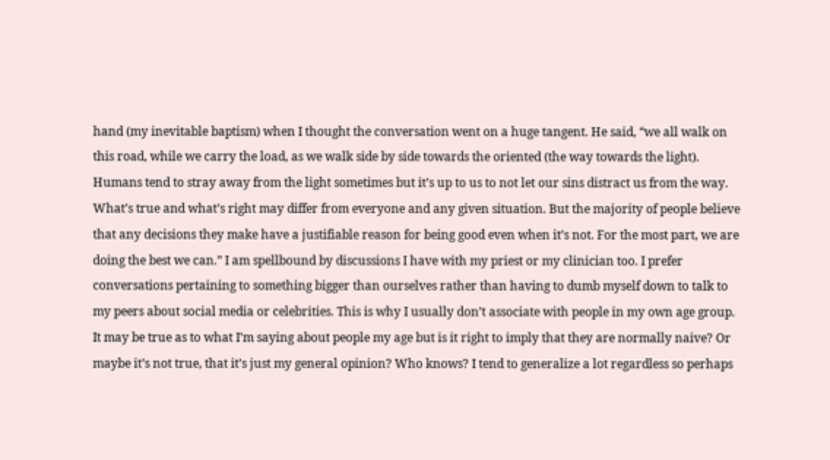hand (my inevitable baptism) when I thought the conversation went on a huge tangent. He said, “we all walk on this road, while we carry the load, as we walk side by side towards the oriented (the way towards the light). Humans tend to stray away from the light sometimes but it’s up to us to not let our sins distract us from the way. What’s true and what’s right may differ from everyone and any given situation. But the majority of people believe that any decisions they make have a justifiable reason for being good even when it’s not. For the most part, we are doing the best we can.” I am spellbound by discussions I have with my priest or my clinician too. I prefer conversations pertaining to something bigger than ourselves rather than having to dumb myself down to talk to my peers about social media or celebrities. This is why I usually don’t associate with people in my own age group. It may be true as to what I’m saying about people my age but is it right to imply that they are normally naive? Or maybe it’s not true, that it’s just my general opinion? Who knows? I tend to generalize a lot regardless so perhaps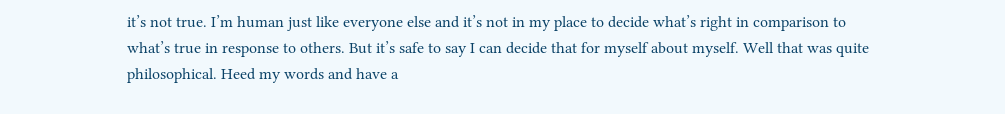it’s not true. I’m human just like everyone else and it’s not in my place to decide what’s right in comparison to what’s true in response to others. But it’s safe to say I can decide that for myself about myself. Well that was quite philosophical. Heed my words and have a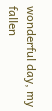wonderful day, my fallen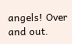angels! Over and out.